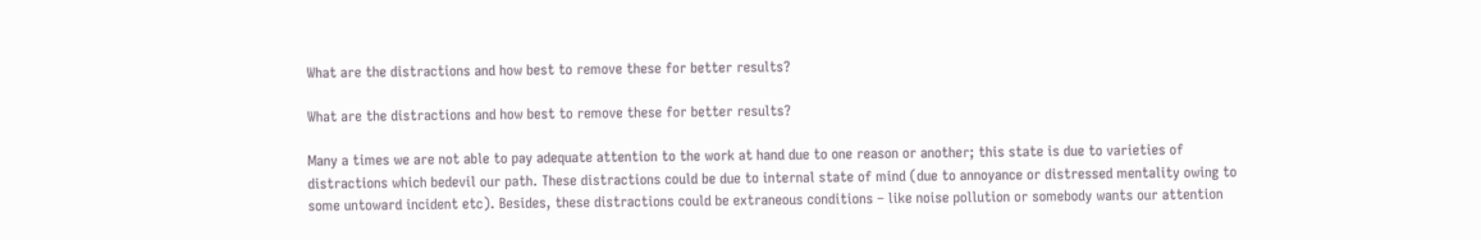What are the distractions and how best to remove these for better results?

What are the distractions and how best to remove these for better results?

Many a times we are not able to pay adequate attention to the work at hand due to one reason or another; this state is due to varieties of distractions which bedevil our path. These distractions could be due to internal state of mind (due to annoyance or distressed mentality owing to some untoward incident etc). Besides, these distractions could be extraneous conditions – like noise pollution or somebody wants our attention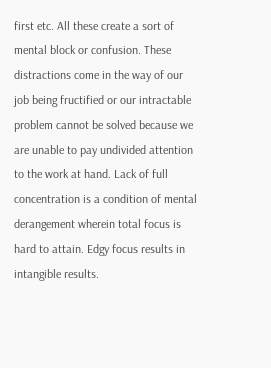first etc. All these create a sort of mental block or confusion. These distractions come in the way of our job being fructified or our intractable problem cannot be solved because we are unable to pay undivided attention to the work at hand. Lack of full concentration is a condition of mental derangement wherein total focus is hard to attain. Edgy focus results in intangible results.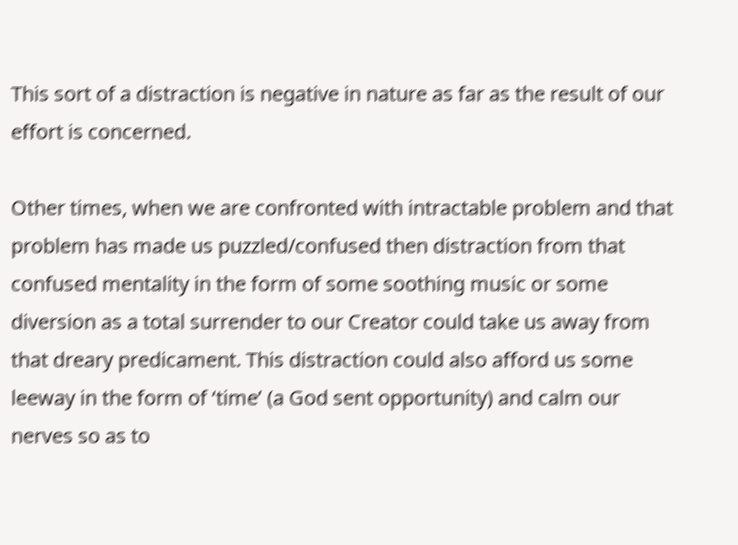This sort of a distraction is negative in nature as far as the result of our effort is concerned.

Other times, when we are confronted with intractable problem and that problem has made us puzzled/confused then distraction from that confused mentality in the form of some soothing music or some diversion as a total surrender to our Creator could take us away from that dreary predicament. This distraction could also afford us some leeway in the form of ‘time’ (a God sent opportunity) and calm our nerves so as to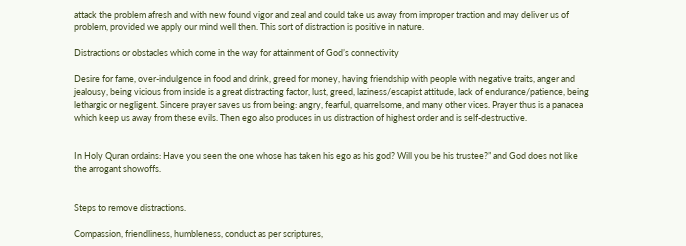attack the problem afresh and with new found vigor and zeal and could take us away from improper traction and may deliver us of problem, provided we apply our mind well then. This sort of distraction is positive in nature.

Distractions or obstacles which come in the way for attainment of God’s connectivity

Desire for fame, over-indulgence in food and drink, greed for money, having friendship with people with negative traits, anger and jealousy, being vicious from inside is a great distracting factor, lust, greed, laziness/escapist attitude, lack of endurance/patience, being lethargic or negligent. Sincere prayer saves us from being: angry, fearful, quarrelsome, and many other vices. Prayer thus is a panacea which keep us away from these evils. Then ego also produces in us distraction of highest order and is self-destructive.


In Holy Quran ordains: Have you seen the one whose has taken his ego as his god? Will you be his trustee?” and God does not like the arrogant showoffs.


Steps to remove distractions.

Compassion, friendliness, humbleness, conduct as per scriptures,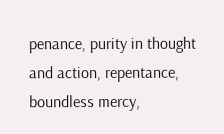penance, purity in thought and action, repentance, boundless mercy,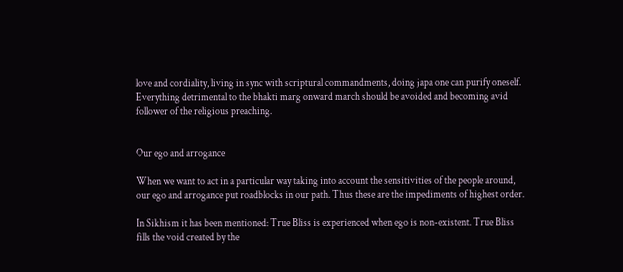love and cordiality, living in sync with scriptural commandments, doing japa one can purify oneself. Everything detrimental to the bhakti marg onward march should be avoided and becoming avid follower of the religious preaching.


Our ego and arrogance

When we want to act in a particular way taking into account the sensitivities of the people around, our ego and arrogance put roadblocks in our path. Thus these are the impediments of highest order.

In Sikhism it has been mentioned: True Bliss is experienced when ego is non-existent. True Bliss fills the void created by the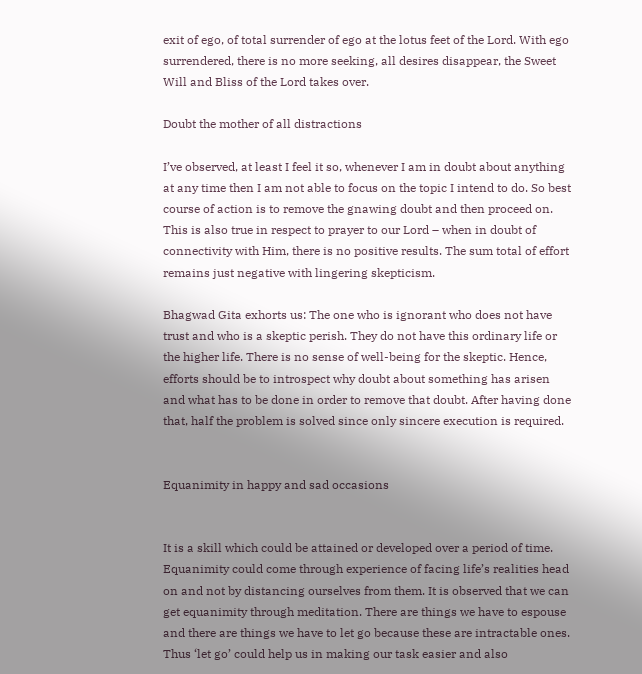exit of ego, of total surrender of ego at the lotus feet of the Lord. With ego surrendered, there is no more seeking, all desires disappear, the Sweet Will and Bliss of the Lord takes over.

Doubt the mother of all distractions

I’ve observed, at least I feel it so, whenever I am in doubt about anything at any time then I am not able to focus on the topic I intend to do. So best course of action is to remove the gnawing doubt and then proceed on. This is also true in respect to prayer to our Lord – when in doubt of connectivity with Him, there is no positive results. The sum total of effort remains just negative with lingering skepticism.

Bhagwad Gita exhorts us: The one who is ignorant who does not have trust and who is a skeptic perish. They do not have this ordinary life or the higher life. There is no sense of well-being for the skeptic. Hence, efforts should be to introspect why doubt about something has arisen and what has to be done in order to remove that doubt. After having done that, half the problem is solved since only sincere execution is required.


Equanimity in happy and sad occasions


It is a skill which could be attained or developed over a period of time. Equanimity could come through experience of facing life’s realities head on and not by distancing ourselves from them. It is observed that we can get equanimity through meditation. There are things we have to espouse and there are things we have to let go because these are intractable ones. Thus ‘let go’ could help us in making our task easier and also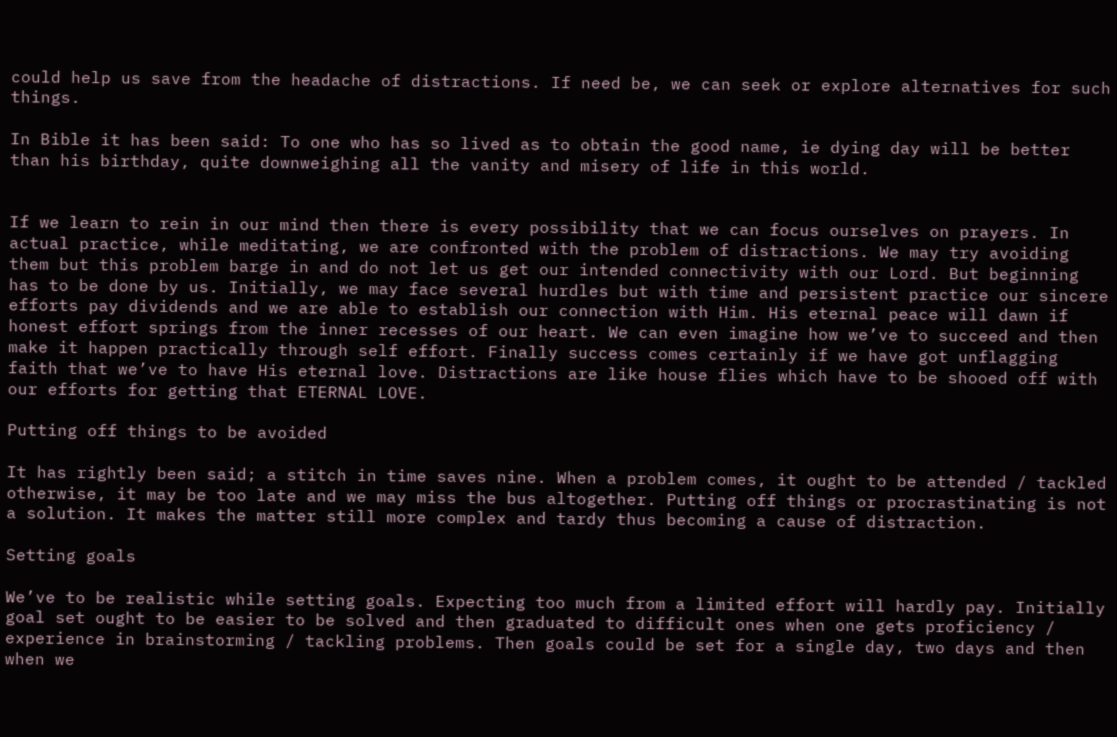could help us save from the headache of distractions. If need be, we can seek or explore alternatives for such things.

In Bible it has been said: To one who has so lived as to obtain the good name, ie dying day will be better than his birthday, quite downweighing all the vanity and misery of life in this world.


If we learn to rein in our mind then there is every possibility that we can focus ourselves on prayers. In actual practice, while meditating, we are confronted with the problem of distractions. We may try avoiding them but this problem barge in and do not let us get our intended connectivity with our Lord. But beginning has to be done by us. Initially, we may face several hurdles but with time and persistent practice our sincere efforts pay dividends and we are able to establish our connection with Him. His eternal peace will dawn if honest effort springs from the inner recesses of our heart. We can even imagine how we’ve to succeed and then make it happen practically through self effort. Finally success comes certainly if we have got unflagging faith that we’ve to have His eternal love. Distractions are like house flies which have to be shooed off with our efforts for getting that ETERNAL LOVE.

Putting off things to be avoided

It has rightly been said; a stitch in time saves nine. When a problem comes, it ought to be attended / tackled otherwise, it may be too late and we may miss the bus altogether. Putting off things or procrastinating is not a solution. It makes the matter still more complex and tardy thus becoming a cause of distraction.

Setting goals

We’ve to be realistic while setting goals. Expecting too much from a limited effort will hardly pay. Initially goal set ought to be easier to be solved and then graduated to difficult ones when one gets proficiency / experience in brainstorming / tackling problems. Then goals could be set for a single day, two days and then when we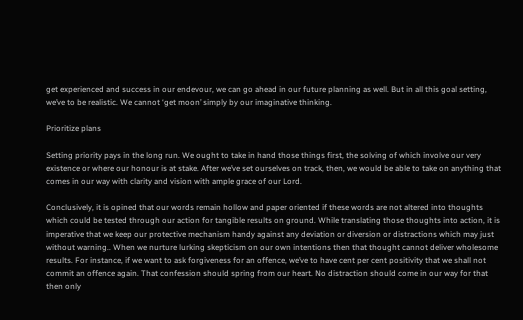get experienced and success in our endevour, we can go ahead in our future planning as well. But in all this goal setting, we’ve to be realistic. We cannot ‘get moon’ simply by our imaginative thinking.

Prioritize plans

Setting priority pays in the long run. We ought to take in hand those things first, the solving of which involve our very existence or where our honour is at stake. After we’ve set ourselves on track, then, we would be able to take on anything that comes in our way with clarity and vision with ample grace of our Lord.

Conclusively, it is opined that our words remain hollow and paper oriented if these words are not altered into thoughts which could be tested through our action for tangible results on ground. While translating those thoughts into action, it is imperative that we keep our protective mechanism handy against any deviation or diversion or distractions which may just without warning.. When we nurture lurking skepticism on our own intentions then that thought cannot deliver wholesome results. For instance, if we want to ask forgiveness for an offence, we’ve to have cent per cent positivity that we shall not commit an offence again. That confession should spring from our heart. No distraction should come in our way for that then only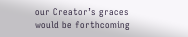our Creator’s graces would be forthcoming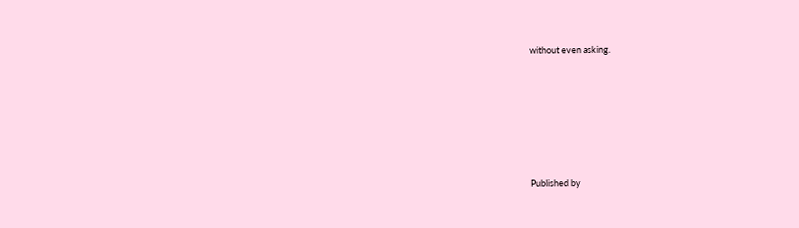without even asking.






Published by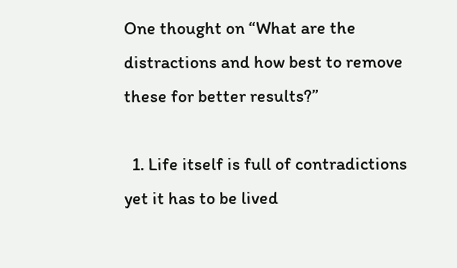One thought on “What are the distractions and how best to remove these for better results?”

  1. Life itself is full of contradictions yet it has to be lived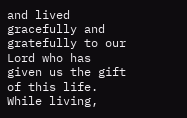and lived gracefully and gratefully to our Lord who has given us the gift of this life. While living,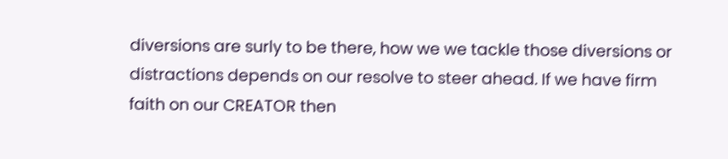diversions are surly to be there, how we we tackle those diversions or distractions depends on our resolve to steer ahead. If we have firm faith on our CREATOR then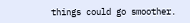things could go smoother.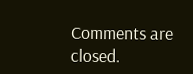Comments are closed.